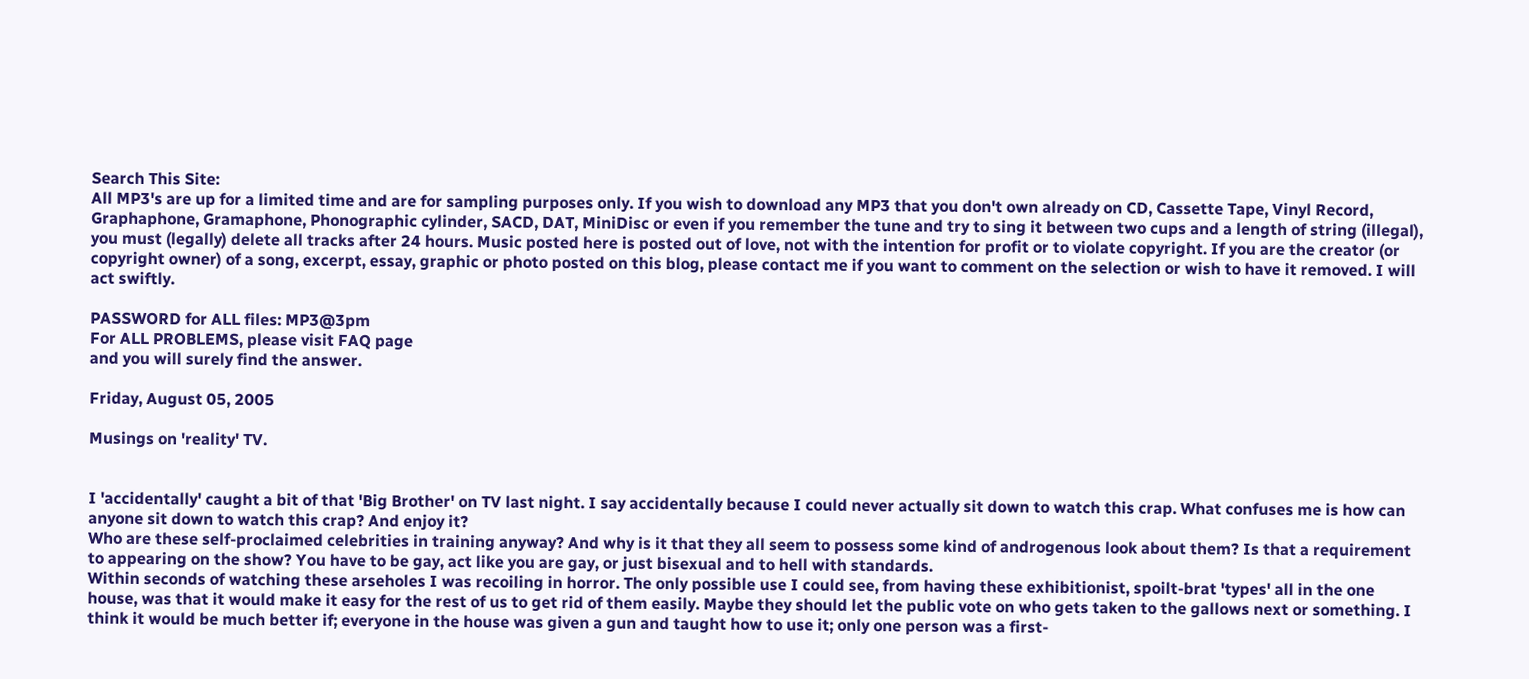Search This Site:
All MP3's are up for a limited time and are for sampling purposes only. If you wish to download any MP3 that you don't own already on CD, Cassette Tape, Vinyl Record, Graphaphone, Gramaphone, Phonographic cylinder, SACD, DAT, MiniDisc or even if you remember the tune and try to sing it between two cups and a length of string (illegal), you must (legally) delete all tracks after 24 hours. Music posted here is posted out of love, not with the intention for profit or to violate copyright. If you are the creator (or copyright owner) of a song, excerpt, essay, graphic or photo posted on this blog, please contact me if you want to comment on the selection or wish to have it removed. I will act swiftly.

PASSWORD for ALL files: MP3@3pm
For ALL PROBLEMS, please visit FAQ page
and you will surely find the answer.

Friday, August 05, 2005

Musings on 'reality' TV.


I 'accidentally' caught a bit of that 'Big Brother' on TV last night. I say accidentally because I could never actually sit down to watch this crap. What confuses me is how can anyone sit down to watch this crap? And enjoy it?
Who are these self-proclaimed celebrities in training anyway? And why is it that they all seem to possess some kind of androgenous look about them? Is that a requirement to appearing on the show? You have to be gay, act like you are gay, or just bisexual and to hell with standards.
Within seconds of watching these arseholes I was recoiling in horror. The only possible use I could see, from having these exhibitionist, spoilt-brat 'types' all in the one house, was that it would make it easy for the rest of us to get rid of them easily. Maybe they should let the public vote on who gets taken to the gallows next or something. I think it would be much better if; everyone in the house was given a gun and taught how to use it; only one person was a first-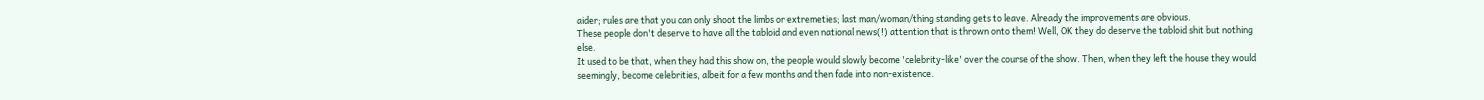aider; rules are that you can only shoot the limbs or extremeties; last man/woman/thing standing gets to leave. Already the improvements are obvious.
These people don't deserve to have all the tabloid and even national news(!) attention that is thrown onto them! Well, OK they do deserve the tabloid shit but nothing else.
It used to be that, when they had this show on, the people would slowly become 'celebrity-like' over the course of the show. Then, when they left the house they would seemingly, become celebrities, albeit for a few months and then fade into non-existence.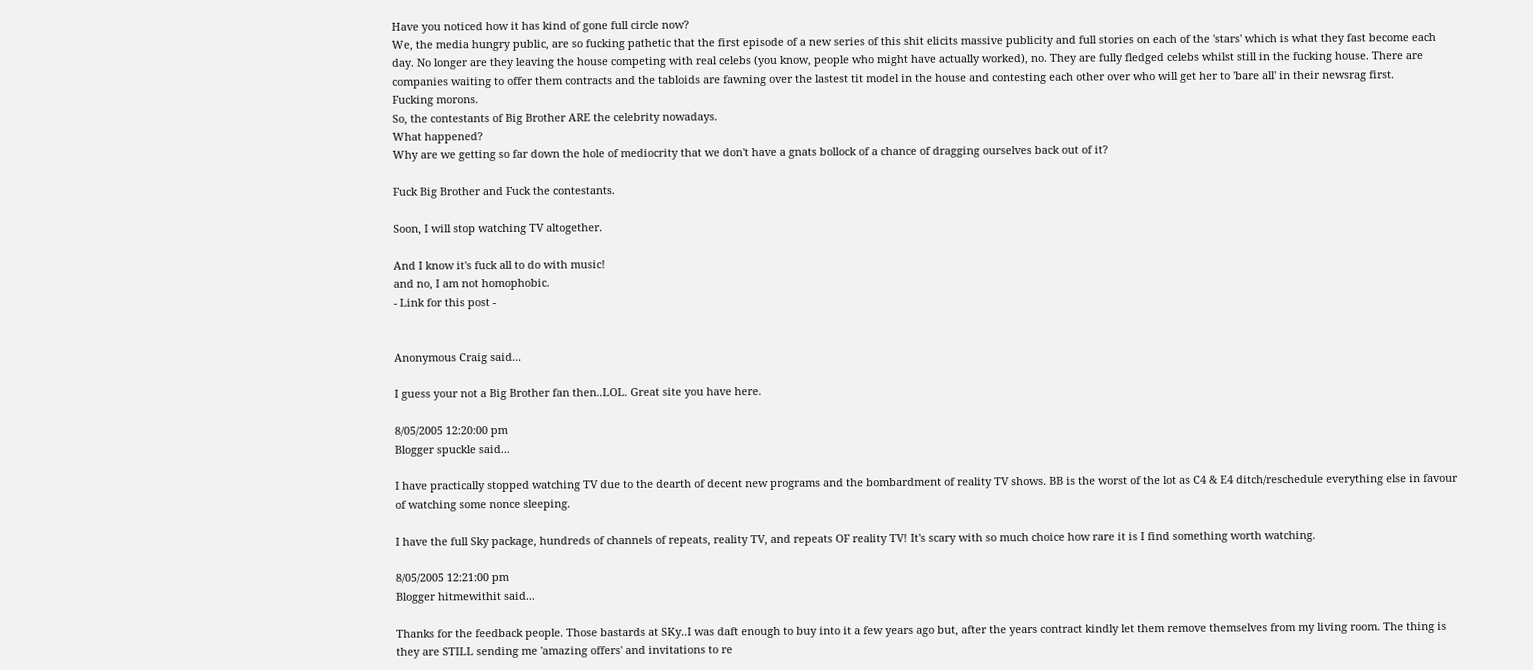Have you noticed how it has kind of gone full circle now?
We, the media hungry public, are so fucking pathetic that the first episode of a new series of this shit elicits massive publicity and full stories on each of the 'stars' which is what they fast become each day. No longer are they leaving the house competing with real celebs (you know, people who might have actually worked), no. They are fully fledged celebs whilst still in the fucking house. There are companies waiting to offer them contracts and the tabloids are fawning over the lastest tit model in the house and contesting each other over who will get her to 'bare all' in their newsrag first.
Fucking morons.
So, the contestants of Big Brother ARE the celebrity nowadays.
What happened?
Why are we getting so far down the hole of mediocrity that we don't have a gnats bollock of a chance of dragging ourselves back out of it?

Fuck Big Brother and Fuck the contestants.

Soon, I will stop watching TV altogether.

And I know it's fuck all to do with music!
and no, I am not homophobic.
- Link for this post -


Anonymous Craig said...

I guess your not a Big Brother fan then..LOL. Great site you have here.

8/05/2005 12:20:00 pm
Blogger spuckle said...

I have practically stopped watching TV due to the dearth of decent new programs and the bombardment of reality TV shows. BB is the worst of the lot as C4 & E4 ditch/reschedule everything else in favour of watching some nonce sleeping.

I have the full Sky package, hundreds of channels of repeats, reality TV, and repeats OF reality TV! It's scary with so much choice how rare it is I find something worth watching.

8/05/2005 12:21:00 pm
Blogger hitmewithit said...

Thanks for the feedback people. Those bastards at SKy..I was daft enough to buy into it a few years ago but, after the years contract kindly let them remove themselves from my living room. The thing is they are STILL sending me 'amazing offers' and invitations to re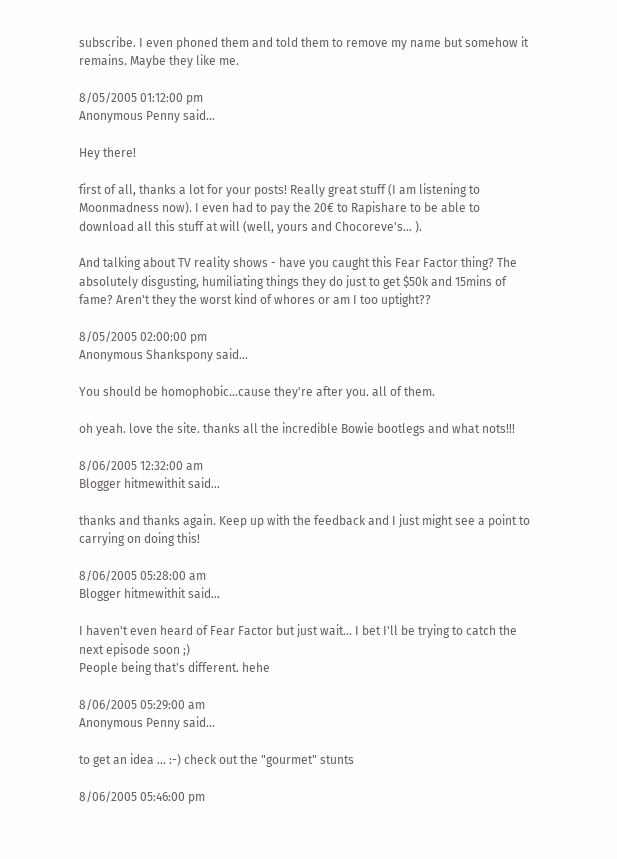subscribe. I even phoned them and told them to remove my name but somehow it remains. Maybe they like me.

8/05/2005 01:12:00 pm
Anonymous Penny said...

Hey there!

first of all, thanks a lot for your posts! Really great stuff (I am listening to Moonmadness now). I even had to pay the 20€ to Rapishare to be able to download all this stuff at will (well, yours and Chocoreve's... ).

And talking about TV reality shows - have you caught this Fear Factor thing? The absolutely disgusting, humiliating things they do just to get $50k and 15mins of fame? Aren't they the worst kind of whores or am I too uptight??

8/05/2005 02:00:00 pm
Anonymous Shankspony said...

You should be homophobic...cause they're after you. all of them.

oh yeah. love the site. thanks all the incredible Bowie bootlegs and what nots!!!

8/06/2005 12:32:00 am
Blogger hitmewithit said...

thanks and thanks again. Keep up with the feedback and I just might see a point to carrying on doing this!

8/06/2005 05:28:00 am
Blogger hitmewithit said...

I haven't even heard of Fear Factor but just wait... I bet I'll be trying to catch the next episode soon ;)
People being that's different. hehe

8/06/2005 05:29:00 am
Anonymous Penny said...

to get an idea ... :-) check out the "gourmet" stunts

8/06/2005 05:46:00 pm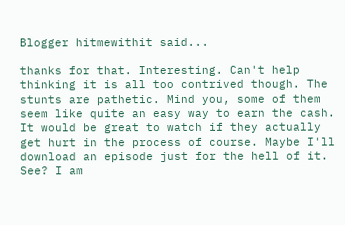Blogger hitmewithit said...

thanks for that. Interesting. Can't help thinking it is all too contrived though. The stunts are pathetic. Mind you, some of them seem like quite an easy way to earn the cash. It would be great to watch if they actually get hurt in the process of course. Maybe I'll download an episode just for the hell of it.
See? I am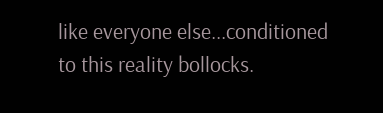like everyone else...conditioned to this reality bollocks.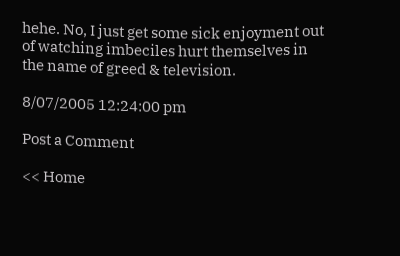hehe. No, I just get some sick enjoyment out of watching imbeciles hurt themselves in the name of greed & television.

8/07/2005 12:24:00 pm

Post a Comment

<< Home